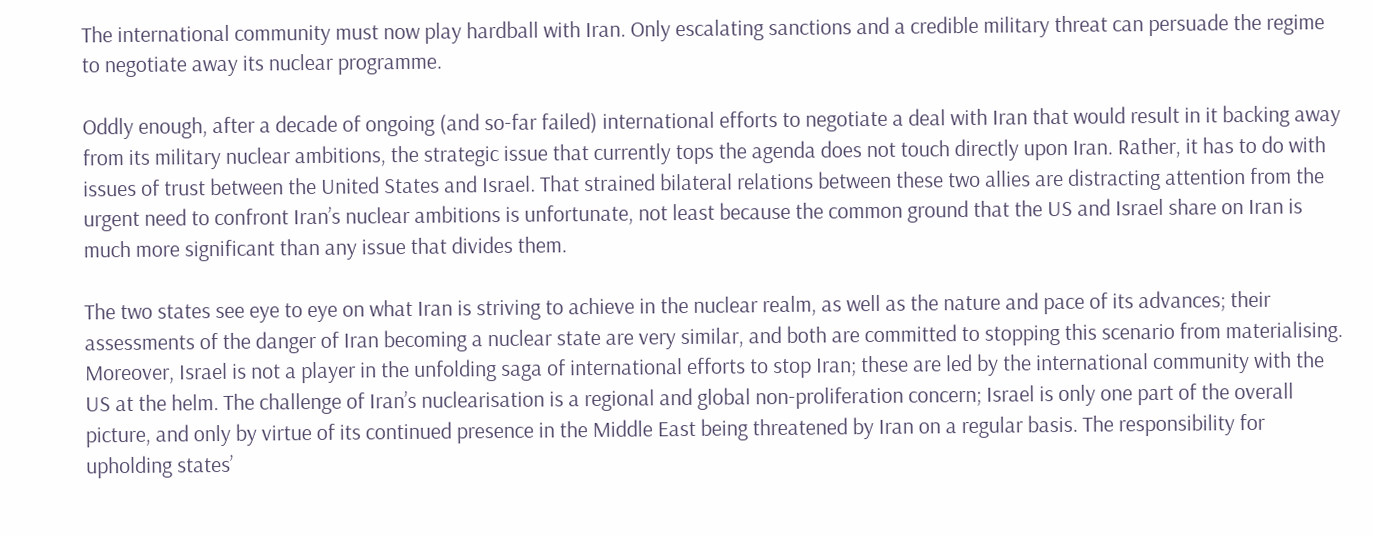The international community must now play hardball with Iran. Only escalating sanctions and a credible military threat can persuade the regime to negotiate away its nuclear programme.

Oddly enough, after a decade of ongoing (and so-far failed) international efforts to negotiate a deal with Iran that would result in it backing away from its military nuclear ambitions, the strategic issue that currently tops the agenda does not touch directly upon Iran. Rather, it has to do with issues of trust between the United States and Israel. That strained bilateral relations between these two allies are distracting attention from the urgent need to confront Iran’s nuclear ambitions is unfortunate, not least because the common ground that the US and Israel share on Iran is much more significant than any issue that divides them.

The two states see eye to eye on what Iran is striving to achieve in the nuclear realm, as well as the nature and pace of its advances; their assessments of the danger of Iran becoming a nuclear state are very similar, and both are committed to stopping this scenario from materialising. Moreover, Israel is not a player in the unfolding saga of international efforts to stop Iran; these are led by the international community with the US at the helm. The challenge of Iran’s nuclearisation is a regional and global non-proliferation concern; Israel is only one part of the overall picture, and only by virtue of its continued presence in the Middle East being threatened by Iran on a regular basis. The responsibility for upholding states’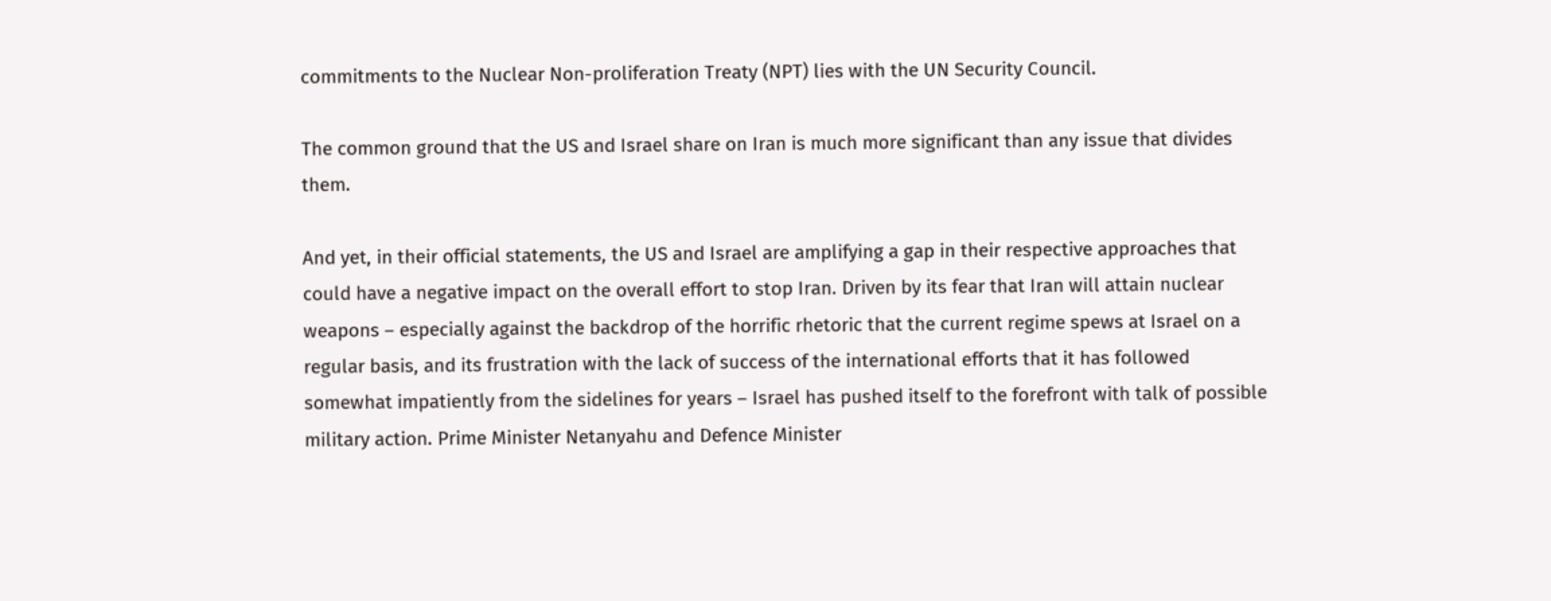commitments to the Nuclear Non-proliferation Treaty (NPT) lies with the UN Security Council.

The common ground that the US and Israel share on Iran is much more significant than any issue that divides them.

And yet, in their official statements, the US and Israel are amplifying a gap in their respective approaches that could have a negative impact on the overall effort to stop Iran. Driven by its fear that Iran will attain nuclear weapons – especially against the backdrop of the horrific rhetoric that the current regime spews at Israel on a regular basis, and its frustration with the lack of success of the international efforts that it has followed somewhat impatiently from the sidelines for years – Israel has pushed itself to the forefront with talk of possible military action. Prime Minister Netanyahu and Defence Minister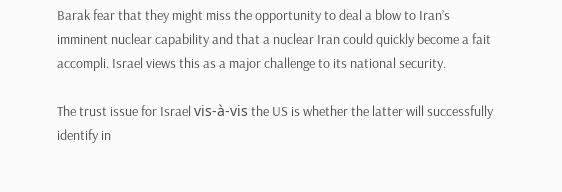Barak fear that they might miss the opportunity to deal a blow to Iran’s imminent nuclear capability and that a nuclear Iran could quickly become a fait accompli. Israel views this as a major challenge to its national security.

The trust issue for Israel vis-à-vis the US is whether the latter will successfully identify in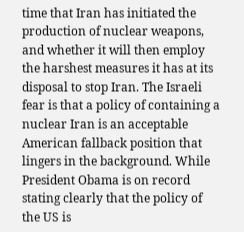time that Iran has initiated the production of nuclear weapons, and whether it will then employ the harshest measures it has at its disposal to stop Iran. The Israeli fear is that a policy of containing a nuclear Iran is an acceptable American fallback position that lingers in the background. While President Obama is on record stating clearly that the policy of the US is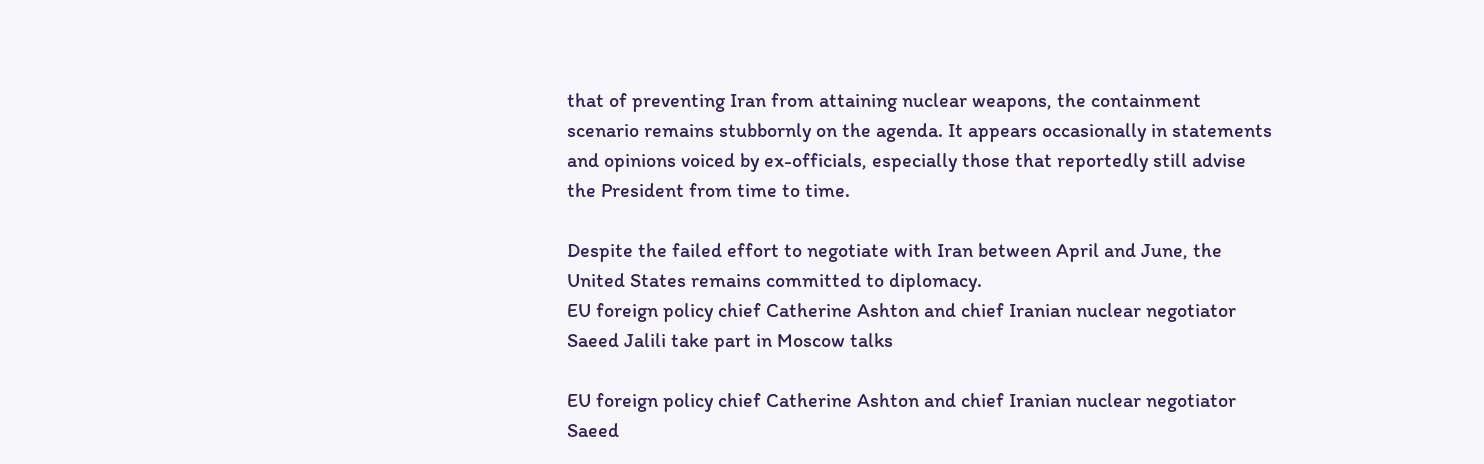that of preventing Iran from attaining nuclear weapons, the containment scenario remains stubbornly on the agenda. It appears occasionally in statements and opinions voiced by ex-officials, especially those that reportedly still advise the President from time to time.

Despite the failed effort to negotiate with Iran between April and June, the United States remains committed to diplomacy.
EU foreign policy chief Catherine Ashton and chief Iranian nuclear negotiator Saeed Jalili take part in Moscow talks

EU foreign policy chief Catherine Ashton and chief Iranian nuclear negotiator Saeed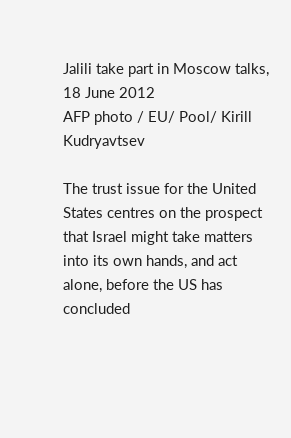Jalili take part in Moscow talks, 18 June 2012
AFP photo / EU/ Pool/ Kirill Kudryavtsev

The trust issue for the United States centres on the prospect that Israel might take matters into its own hands, and act alone, before the US has concluded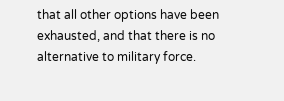that all other options have been exhausted, and that there is no alternative to military force.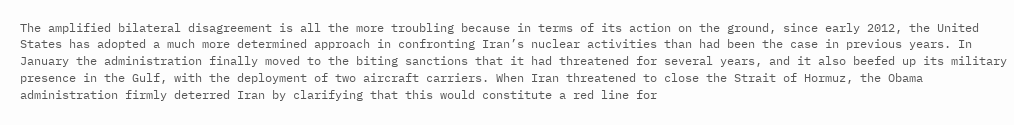The amplified bilateral disagreement is all the more troubling because in terms of its action on the ground, since early 2012, the United States has adopted a much more determined approach in confronting Iran’s nuclear activities than had been the case in previous years. In January the administration finally moved to the biting sanctions that it had threatened for several years, and it also beefed up its military presence in the Gulf, with the deployment of two aircraft carriers. When Iran threatened to close the Strait of Hormuz, the Obama administration firmly deterred Iran by clarifying that this would constitute a red line for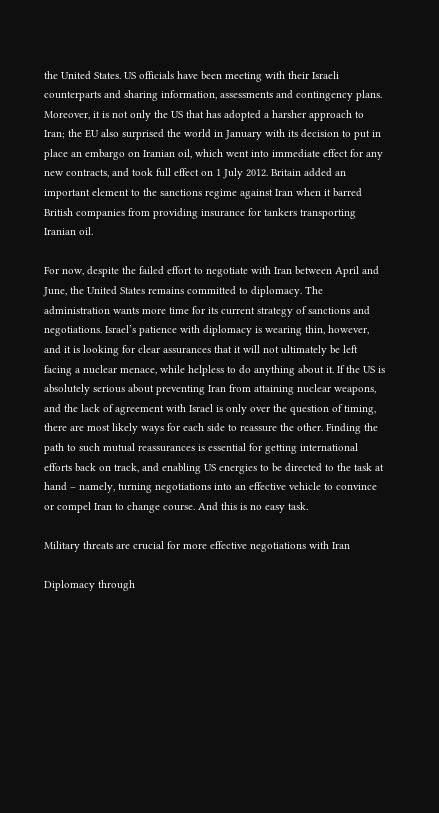the United States. US officials have been meeting with their Israeli counterparts and sharing information, assessments and contingency plans. Moreover, it is not only the US that has adopted a harsher approach to Iran; the EU also surprised the world in January with its decision to put in place an embargo on Iranian oil, which went into immediate effect for any new contracts, and took full effect on 1 July 2012. Britain added an important element to the sanctions regime against Iran when it barred British companies from providing insurance for tankers transporting Iranian oil.

For now, despite the failed effort to negotiate with Iran between April and June, the United States remains committed to diplomacy. The administration wants more time for its current strategy of sanctions and negotiations. Israel’s patience with diplomacy is wearing thin, however, and it is looking for clear assurances that it will not ultimately be left facing a nuclear menace, while helpless to do anything about it. If the US is absolutely serious about preventing Iran from attaining nuclear weapons, and the lack of agreement with Israel is only over the question of timing, there are most likely ways for each side to reassure the other. Finding the path to such mutual reassurances is essential for getting international efforts back on track, and enabling US energies to be directed to the task at hand – namely, turning negotiations into an effective vehicle to convince or compel Iran to change course. And this is no easy task.

Military threats are crucial for more effective negotiations with Iran

Diplomacy through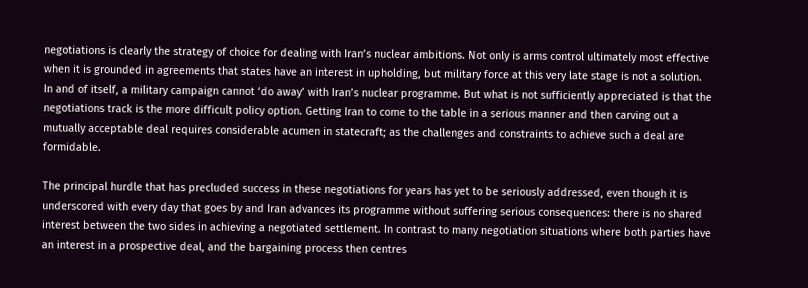negotiations is clearly the strategy of choice for dealing with Iran’s nuclear ambitions. Not only is arms control ultimately most effective when it is grounded in agreements that states have an interest in upholding, but military force at this very late stage is not a solution. In and of itself, a military campaign cannot ‘do away’ with Iran’s nuclear programme. But what is not sufficiently appreciated is that the negotiations track is the more difficult policy option. Getting Iran to come to the table in a serious manner and then carving out a mutually acceptable deal requires considerable acumen in statecraft; as the challenges and constraints to achieve such a deal are formidable.

The principal hurdle that has precluded success in these negotiations for years has yet to be seriously addressed, even though it is underscored with every day that goes by and Iran advances its programme without suffering serious consequences: there is no shared interest between the two sides in achieving a negotiated settlement. In contrast to many negotiation situations where both parties have an interest in a prospective deal, and the bargaining process then centres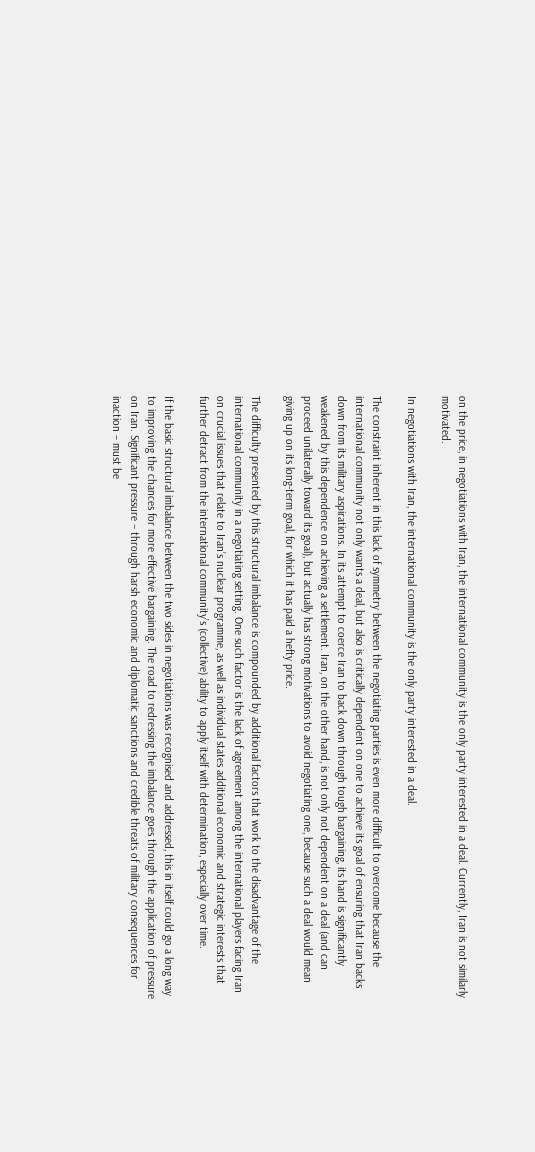on the price, in negotiations with Iran, the international community is the only party interested in a deal. Currently, Iran is not similarly motivated.

In negotiations with Iran, the international community is the only party interested in a deal.

The constraint inherent in this lack of symmetry between the negotiating parties is even more difficult to overcome because the international community not only wants a deal, but also is critically dependent on one to achieve its goal of ensuring that Iran backs down from its military aspirations. In its attempt to coerce Iran to back down through tough bargaining, its hand is significantly weakened by this dependence on achieving a settlement. Iran, on the other hand, is not only not dependent on a deal (and can proceed unilaterally toward its goal), but actually has strong motivations to avoid negotiating one, because such a deal would mean giving up on its long-term goal, for which it has paid a hefty price.

The difficulty presented by this structural imbalance is compounded by additional factors that work to the disadvantage of the international community in a negotiating setting. One such factor is the lack of agreement among the international players facing Iran on crucial issues that relate to Iran’s nuclear programme, as well as individual states additional economic and strategic interests that further detract from the international community’s (collective) ability to apply itself with determination, especially over time.

If the basic structural imbalance between the two sides in negotiations was recognised and addressed, this in itself could go a long way to improving the chances for more effective bargaining. The road to redressing the imbalance goes through the application of pressure on Iran. Significant pressure – through harsh economic and diplomatic sanctions and credible threats of military consequences for inaction – must be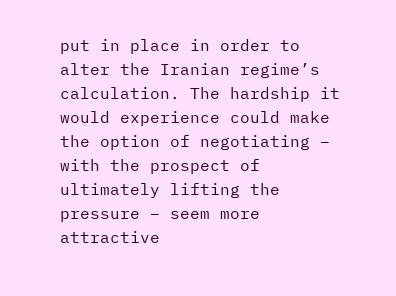put in place in order to alter the Iranian regime’s calculation. The hardship it would experience could make the option of negotiating – with the prospect of ultimately lifting the pressure – seem more attractive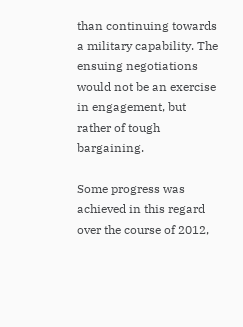than continuing towards a military capability. The ensuing negotiations would not be an exercise in engagement, but rather of tough bargaining.

Some progress was achieved in this regard over the course of 2012,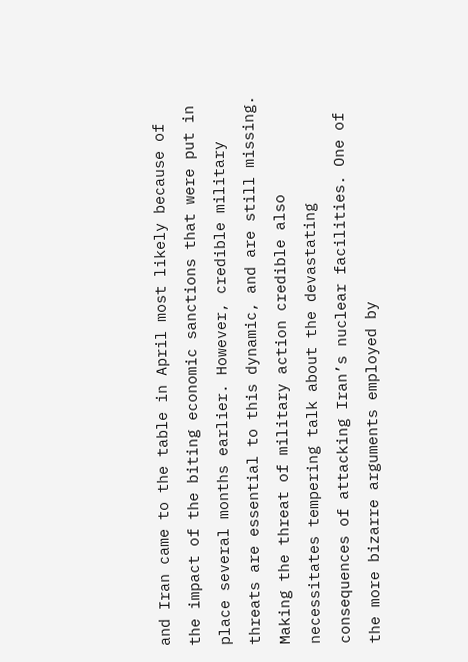and Iran came to the table in April most likely because of the impact of the biting economic sanctions that were put in place several months earlier. However, credible military threats are essential to this dynamic, and are still missing. Making the threat of military action credible also necessitates tempering talk about the devastating consequences of attacking Iran’s nuclear facilities. One of the more bizarre arguments employed by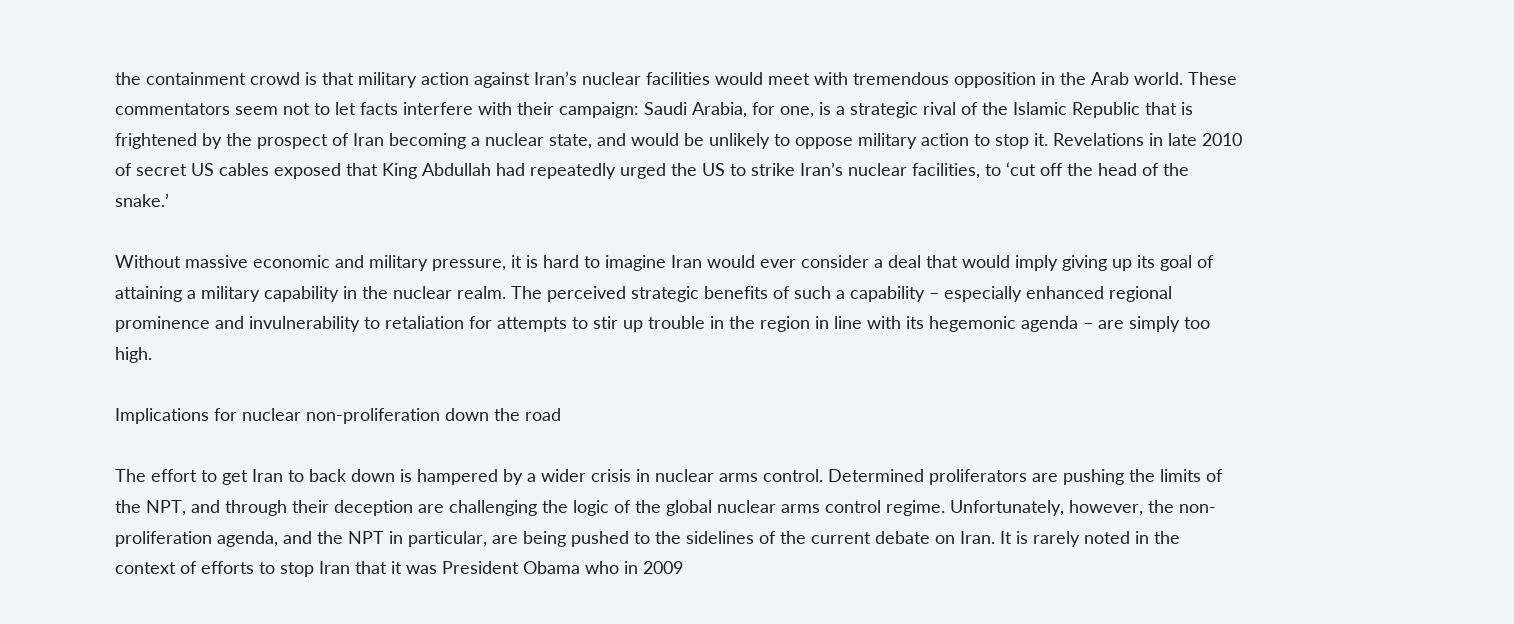the containment crowd is that military action against Iran’s nuclear facilities would meet with tremendous opposition in the Arab world. These commentators seem not to let facts interfere with their campaign: Saudi Arabia, for one, is a strategic rival of the Islamic Republic that is frightened by the prospect of Iran becoming a nuclear state, and would be unlikely to oppose military action to stop it. Revelations in late 2010 of secret US cables exposed that King Abdullah had repeatedly urged the US to strike Iran’s nuclear facilities, to ‘cut off the head of the snake.’

Without massive economic and military pressure, it is hard to imagine Iran would ever consider a deal that would imply giving up its goal of attaining a military capability in the nuclear realm. The perceived strategic benefits of such a capability – especially enhanced regional prominence and invulnerability to retaliation for attempts to stir up trouble in the region in line with its hegemonic agenda – are simply too high.

Implications for nuclear non-proliferation down the road

The effort to get Iran to back down is hampered by a wider crisis in nuclear arms control. Determined proliferators are pushing the limits of the NPT, and through their deception are challenging the logic of the global nuclear arms control regime. Unfortunately, however, the non-proliferation agenda, and the NPT in particular, are being pushed to the sidelines of the current debate on Iran. It is rarely noted in the context of efforts to stop Iran that it was President Obama who in 2009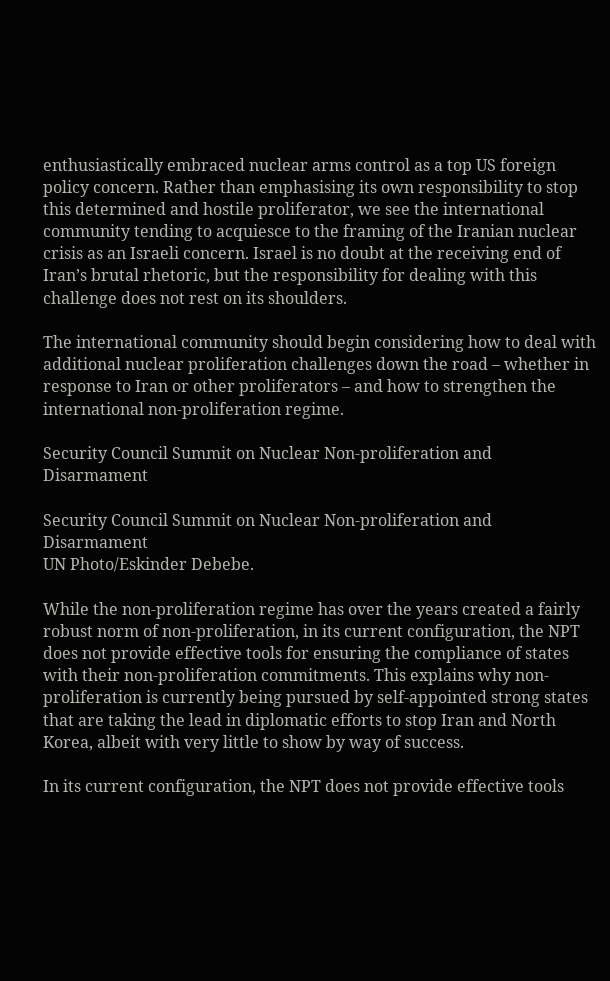enthusiastically embraced nuclear arms control as a top US foreign policy concern. Rather than emphasising its own responsibility to stop this determined and hostile proliferator, we see the international community tending to acquiesce to the framing of the Iranian nuclear crisis as an Israeli concern. Israel is no doubt at the receiving end of Iran’s brutal rhetoric, but the responsibility for dealing with this challenge does not rest on its shoulders.

The international community should begin considering how to deal with additional nuclear proliferation challenges down the road – whether in response to Iran or other proliferators – and how to strengthen the international non-proliferation regime.

Security Council Summit on Nuclear Non-proliferation and Disarmament

Security Council Summit on Nuclear Non-proliferation and Disarmament
UN Photo/Eskinder Debebe.

While the non-proliferation regime has over the years created a fairly robust norm of non-proliferation, in its current configuration, the NPT does not provide effective tools for ensuring the compliance of states with their non-proliferation commitments. This explains why non-proliferation is currently being pursued by self-appointed strong states that are taking the lead in diplomatic efforts to stop Iran and North Korea, albeit with very little to show by way of success.

In its current configuration, the NPT does not provide effective tools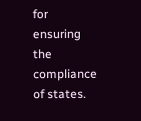for ensuring the compliance of states.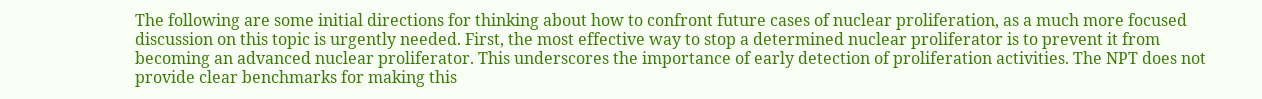The following are some initial directions for thinking about how to confront future cases of nuclear proliferation, as a much more focused discussion on this topic is urgently needed. First, the most effective way to stop a determined nuclear proliferator is to prevent it from becoming an advanced nuclear proliferator. This underscores the importance of early detection of proliferation activities. The NPT does not provide clear benchmarks for making this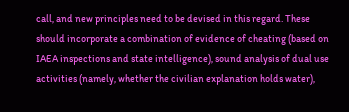call, and new principles need to be devised in this regard. These should incorporate a combination of evidence of cheating (based on IAEA inspections and state intelligence), sound analysis of dual use activities (namely, whether the civilian explanation holds water),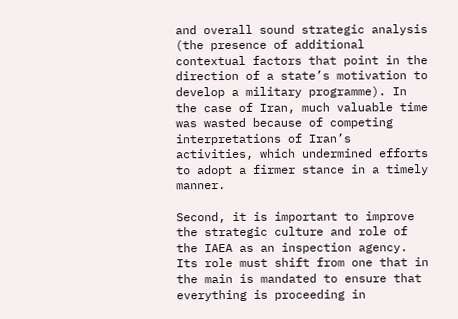and overall sound strategic analysis (the presence of additional contextual factors that point in the direction of a state’s motivation to develop a military programme). In the case of Iran, much valuable time was wasted because of competing interpretations of Iran’s activities, which undermined efforts to adopt a firmer stance in a timely manner.

Second, it is important to improve the strategic culture and role of the IAEA as an inspection agency. Its role must shift from one that in the main is mandated to ensure that everything is proceeding in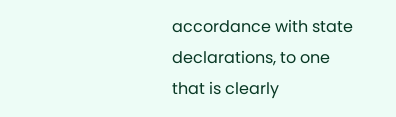accordance with state declarations, to one that is clearly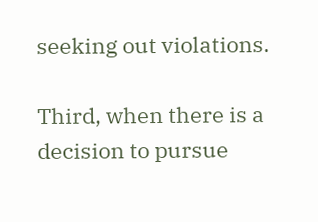seeking out violations.

Third, when there is a decision to pursue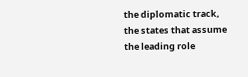the diplomatic track, the states that assume the leading role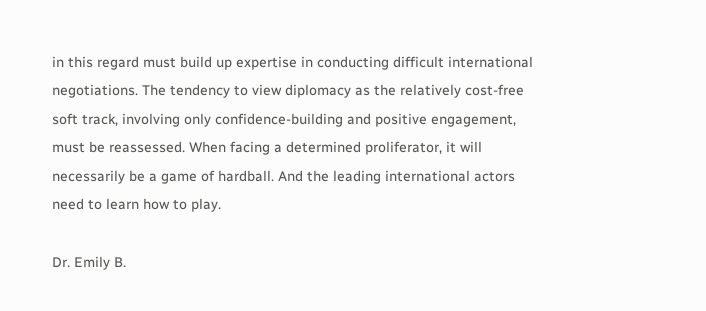in this regard must build up expertise in conducting difficult international negotiations. The tendency to view diplomacy as the relatively cost-free soft track, involving only confidence-building and positive engagement, must be reassessed. When facing a determined proliferator, it will necessarily be a game of hardball. And the leading international actors need to learn how to play.

Dr. Emily B.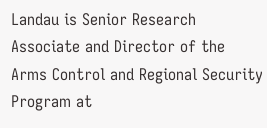Landau is Senior Research Associate and Director of the Arms Control and Regional Security Program at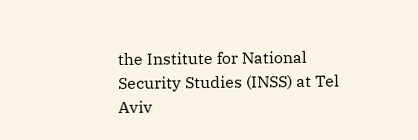the Institute for National Security Studies (INSS) at Tel Aviv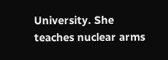University. She teaches nuclear arms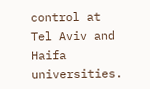control at Tel Aviv and Haifa universities.